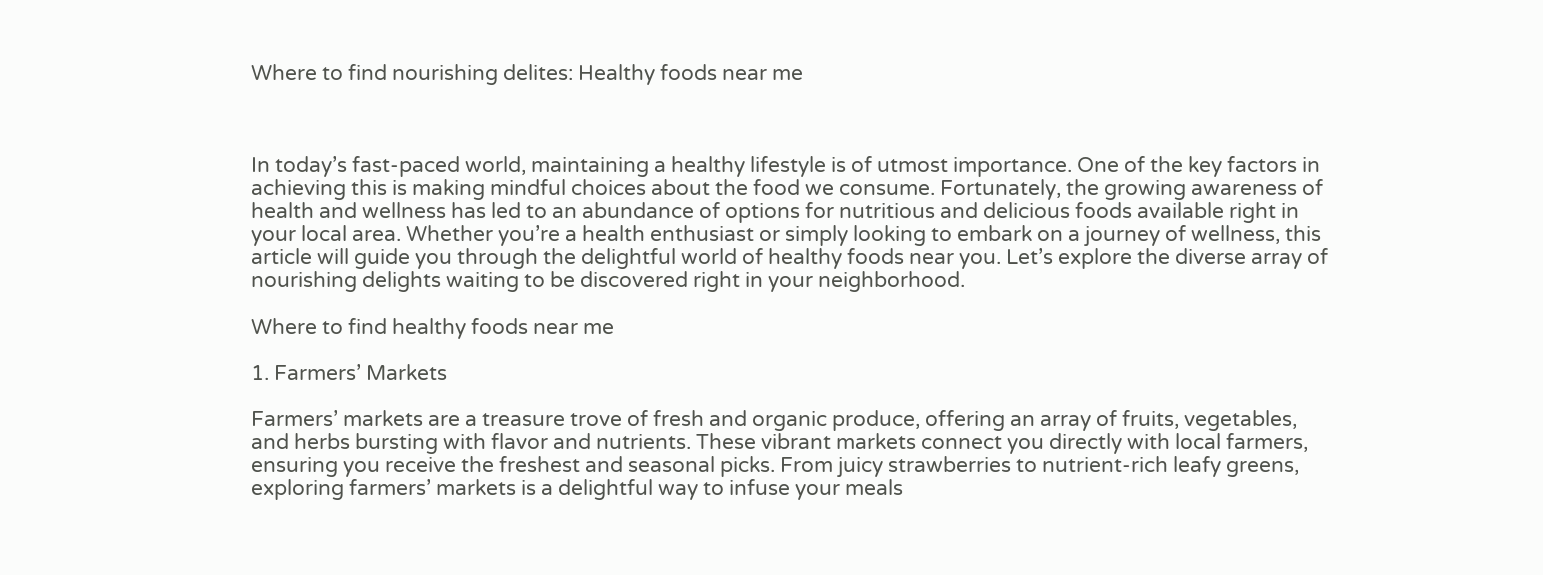Where to find nourishing delites: Healthy foods near me



In today’s fast-paced world, maintaining a healthy lifestyle is of utmost importance. One of the key factors in achieving this is making mindful choices about the food we consume. Fortunately, the growing awareness of health and wellness has led to an abundance of options for nutritious and delicious foods available right in your local area. Whether you’re a health enthusiast or simply looking to embark on a journey of wellness, this article will guide you through the delightful world of healthy foods near you. Let’s explore the diverse array of nourishing delights waiting to be discovered right in your neighborhood.

Where to find healthy foods near me

1. Farmers’ Markets

Farmers’ markets are a treasure trove of fresh and organic produce, offering an array of fruits, vegetables, and herbs bursting with flavor and nutrients. These vibrant markets connect you directly with local farmers, ensuring you receive the freshest and seasonal picks. From juicy strawberries to nutrient-rich leafy greens, exploring farmers’ markets is a delightful way to infuse your meals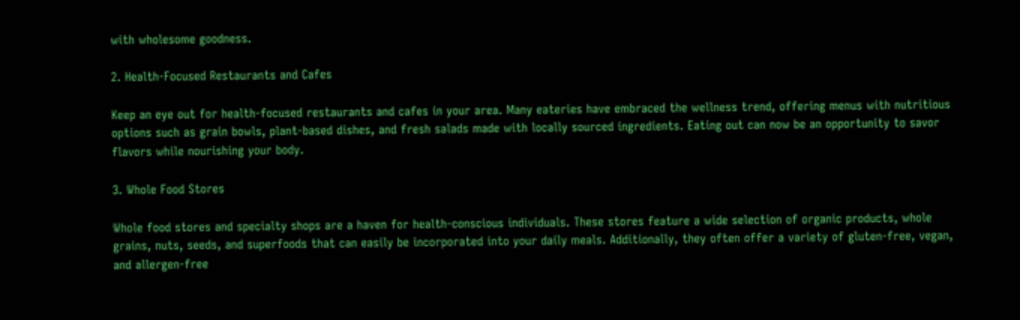with wholesome goodness.

2. Health-Focused Restaurants and Cafes

Keep an eye out for health-focused restaurants and cafes in your area. Many eateries have embraced the wellness trend, offering menus with nutritious options such as grain bowls, plant-based dishes, and fresh salads made with locally sourced ingredients. Eating out can now be an opportunity to savor flavors while nourishing your body.

3. Whole Food Stores

Whole food stores and specialty shops are a haven for health-conscious individuals. These stores feature a wide selection of organic products, whole grains, nuts, seeds, and superfoods that can easily be incorporated into your daily meals. Additionally, they often offer a variety of gluten-free, vegan, and allergen-free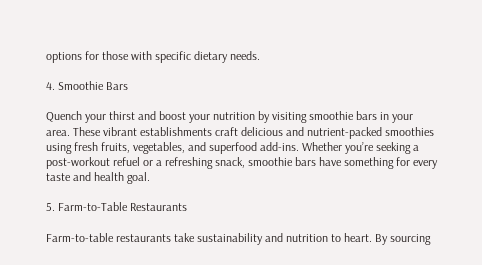options for those with specific dietary needs.

4. Smoothie Bars

Quench your thirst and boost your nutrition by visiting smoothie bars in your area. These vibrant establishments craft delicious and nutrient-packed smoothies using fresh fruits, vegetables, and superfood add-ins. Whether you’re seeking a post-workout refuel or a refreshing snack, smoothie bars have something for every taste and health goal.

5. Farm-to-Table Restaurants

Farm-to-table restaurants take sustainability and nutrition to heart. By sourcing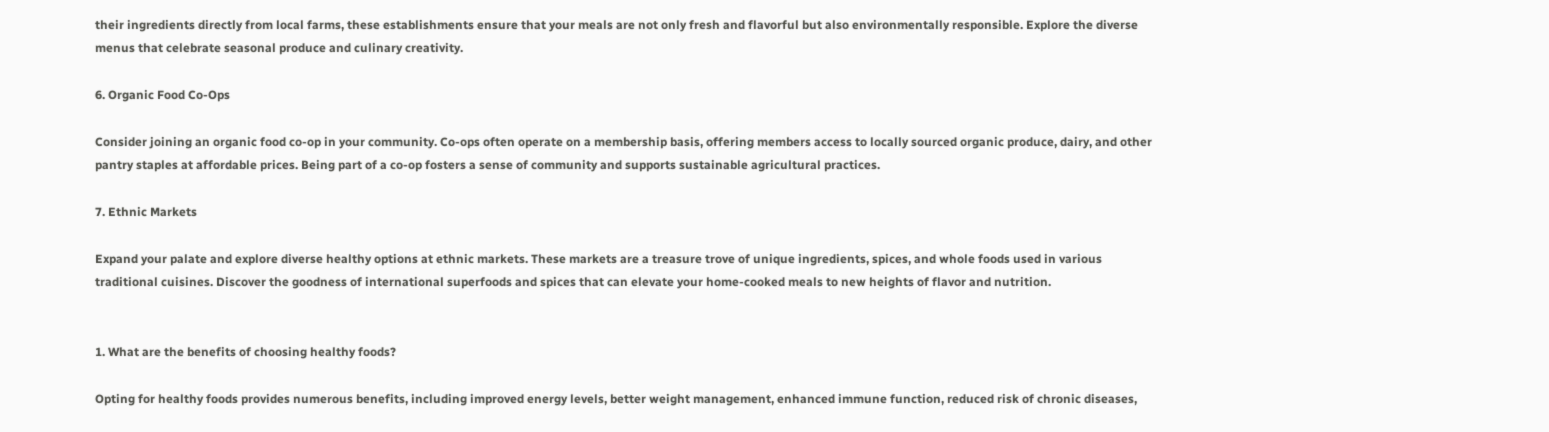their ingredients directly from local farms, these establishments ensure that your meals are not only fresh and flavorful but also environmentally responsible. Explore the diverse menus that celebrate seasonal produce and culinary creativity.

6. Organic Food Co-Ops

Consider joining an organic food co-op in your community. Co-ops often operate on a membership basis, offering members access to locally sourced organic produce, dairy, and other pantry staples at affordable prices. Being part of a co-op fosters a sense of community and supports sustainable agricultural practices.

7. Ethnic Markets

Expand your palate and explore diverse healthy options at ethnic markets. These markets are a treasure trove of unique ingredients, spices, and whole foods used in various traditional cuisines. Discover the goodness of international superfoods and spices that can elevate your home-cooked meals to new heights of flavor and nutrition.


1. What are the benefits of choosing healthy foods?

Opting for healthy foods provides numerous benefits, including improved energy levels, better weight management, enhanced immune function, reduced risk of chronic diseases,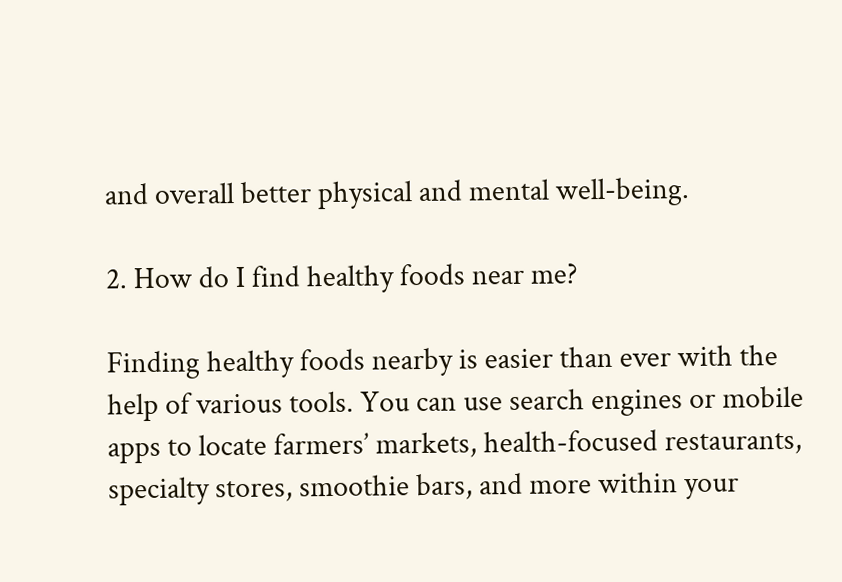and overall better physical and mental well-being.

2. How do I find healthy foods near me?

Finding healthy foods nearby is easier than ever with the help of various tools. You can use search engines or mobile apps to locate farmers’ markets, health-focused restaurants, specialty stores, smoothie bars, and more within your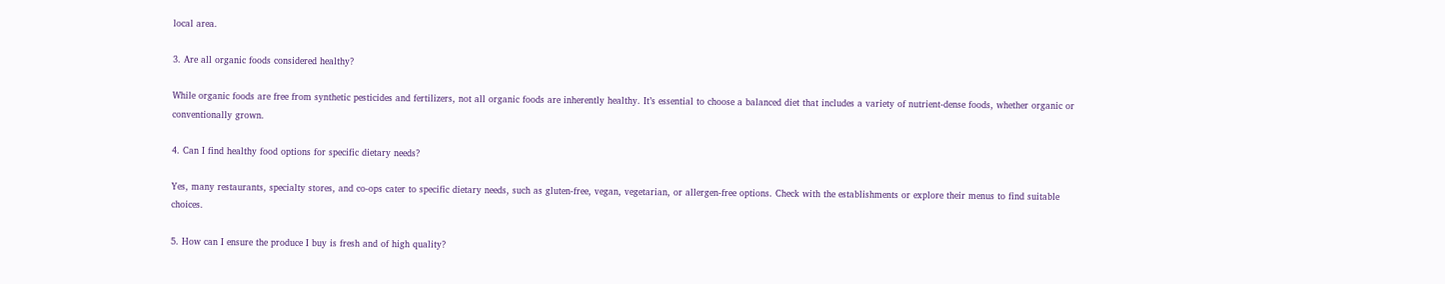local area.

3. Are all organic foods considered healthy?

While organic foods are free from synthetic pesticides and fertilizers, not all organic foods are inherently healthy. It’s essential to choose a balanced diet that includes a variety of nutrient-dense foods, whether organic or conventionally grown.

4. Can I find healthy food options for specific dietary needs?

Yes, many restaurants, specialty stores, and co-ops cater to specific dietary needs, such as gluten-free, vegan, vegetarian, or allergen-free options. Check with the establishments or explore their menus to find suitable choices.

5. How can I ensure the produce I buy is fresh and of high quality?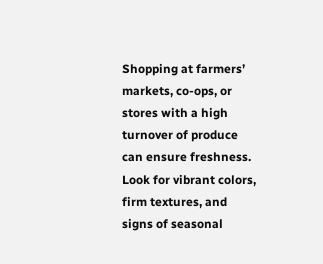Shopping at farmers’ markets, co-ops, or stores with a high turnover of produce can ensure freshness. Look for vibrant colors, firm textures, and signs of seasonal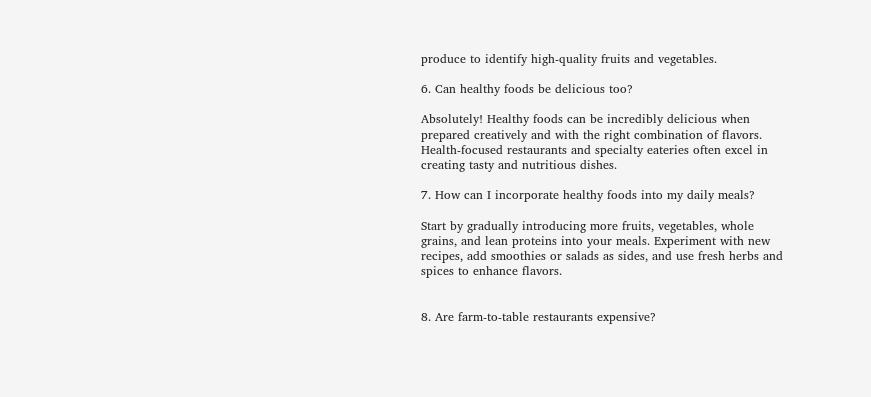produce to identify high-quality fruits and vegetables.

6. Can healthy foods be delicious too?

Absolutely! Healthy foods can be incredibly delicious when prepared creatively and with the right combination of flavors. Health-focused restaurants and specialty eateries often excel in creating tasty and nutritious dishes.

7. How can I incorporate healthy foods into my daily meals?

Start by gradually introducing more fruits, vegetables, whole grains, and lean proteins into your meals. Experiment with new recipes, add smoothies or salads as sides, and use fresh herbs and spices to enhance flavors.


8. Are farm-to-table restaurants expensive?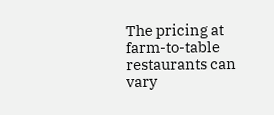The pricing at farm-to-table restaurants can vary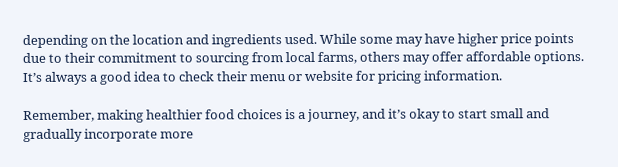depending on the location and ingredients used. While some may have higher price points due to their commitment to sourcing from local farms, others may offer affordable options. It’s always a good idea to check their menu or website for pricing information.

Remember, making healthier food choices is a journey, and it’s okay to start small and gradually incorporate more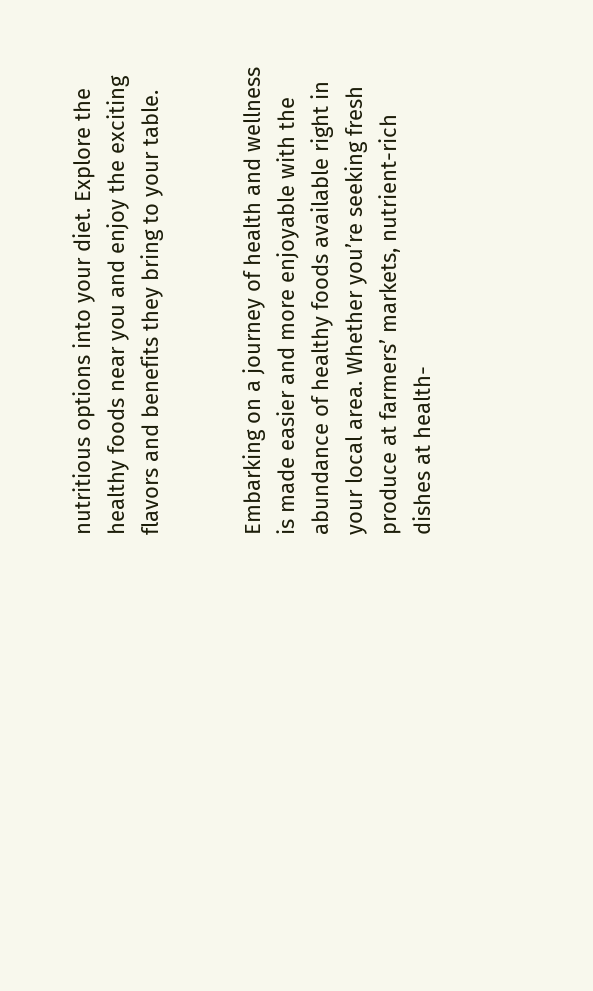nutritious options into your diet. Explore the healthy foods near you and enjoy the exciting flavors and benefits they bring to your table.


Embarking on a journey of health and wellness is made easier and more enjoyable with the abundance of healthy foods available right in your local area. Whether you’re seeking fresh produce at farmers’ markets, nutrient-rich dishes at health-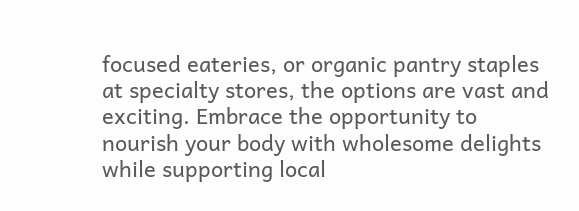focused eateries, or organic pantry staples at specialty stores, the options are vast and exciting. Embrace the opportunity to nourish your body with wholesome delights while supporting local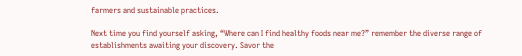farmers and sustainable practices.

Next time you find yourself asking, “Where can I find healthy foods near me?” remember the diverse range of establishments awaiting your discovery. Savor the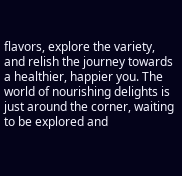flavors, explore the variety, and relish the journey towards a healthier, happier you. The world of nourishing delights is just around the corner, waiting to be explored and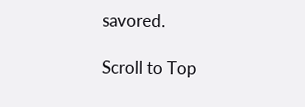savored.

Scroll to Top